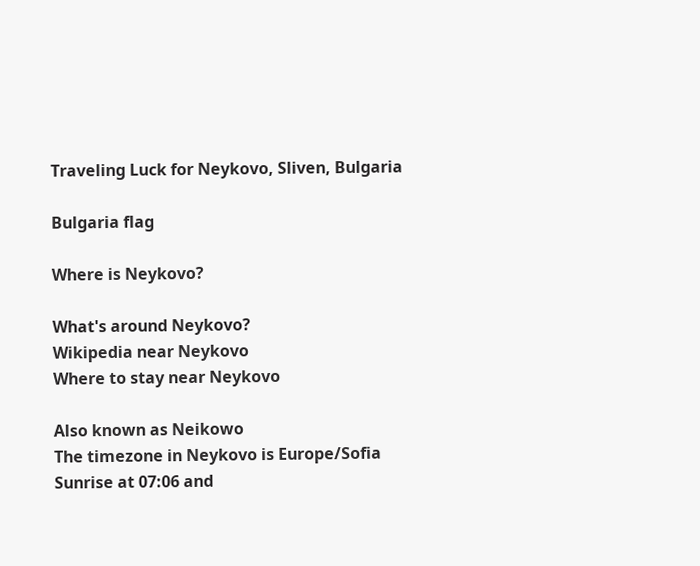Traveling Luck for Neykovo, Sliven, Bulgaria

Bulgaria flag

Where is Neykovo?

What's around Neykovo?
Wikipedia near Neykovo
Where to stay near Neykovo

Also known as Neikowo
The timezone in Neykovo is Europe/Sofia
Sunrise at 07:06 and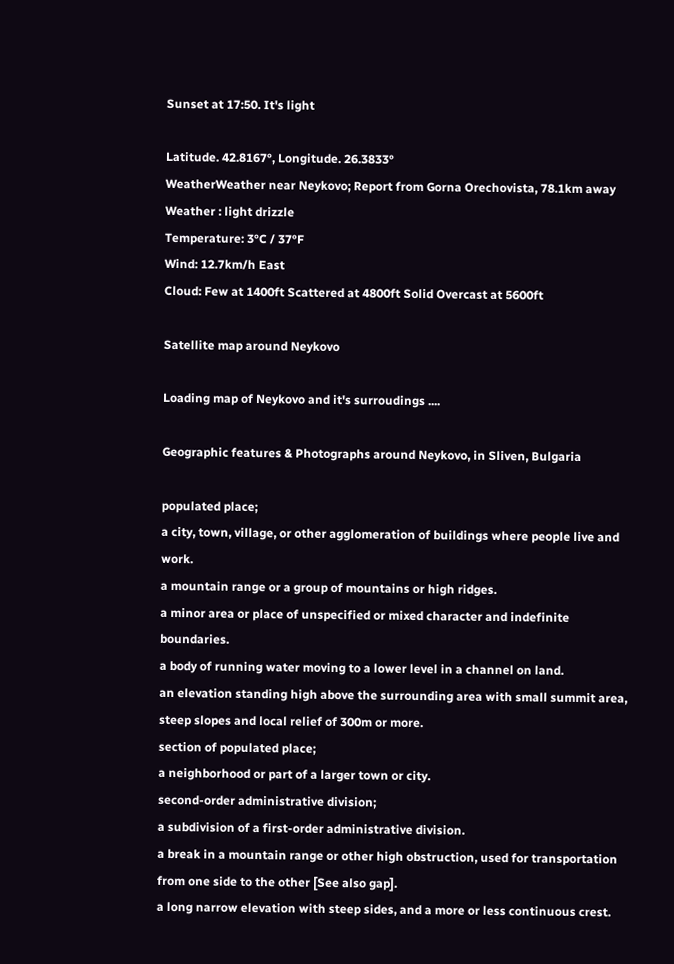Sunset at 17:50. It's light

Latitude. 42.8167°, Longitude. 26.3833°
WeatherWeather near Neykovo; Report from Gorna Orechovista, 78.1km away
Weather : light drizzle
Temperature: 3°C / 37°F
Wind: 12.7km/h East
Cloud: Few at 1400ft Scattered at 4800ft Solid Overcast at 5600ft

Satellite map around Neykovo

Loading map of Neykovo and it's surroudings ....

Geographic features & Photographs around Neykovo, in Sliven, Bulgaria

populated place;
a city, town, village, or other agglomeration of buildings where people live and work.
a mountain range or a group of mountains or high ridges.
a minor area or place of unspecified or mixed character and indefinite boundaries.
a body of running water moving to a lower level in a channel on land.
an elevation standing high above the surrounding area with small summit area, steep slopes and local relief of 300m or more.
section of populated place;
a neighborhood or part of a larger town or city.
second-order administrative division;
a subdivision of a first-order administrative division.
a break in a mountain range or other high obstruction, used for transportation from one side to the other [See also gap].
a long narrow elevation with steep sides, and a more or less continuous crest.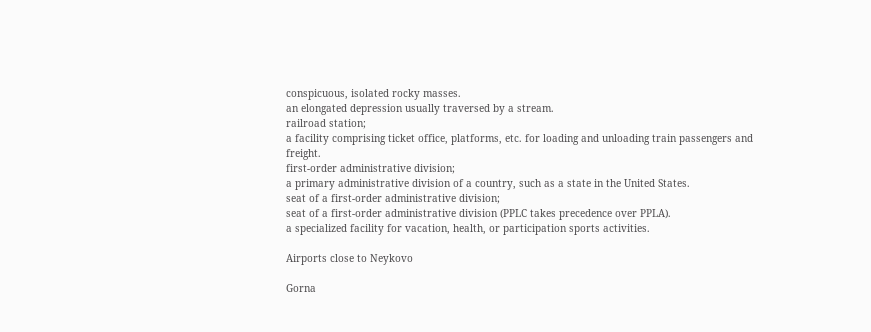conspicuous, isolated rocky masses.
an elongated depression usually traversed by a stream.
railroad station;
a facility comprising ticket office, platforms, etc. for loading and unloading train passengers and freight.
first-order administrative division;
a primary administrative division of a country, such as a state in the United States.
seat of a first-order administrative division;
seat of a first-order administrative division (PPLC takes precedence over PPLA).
a specialized facility for vacation, health, or participation sports activities.

Airports close to Neykovo

Gorna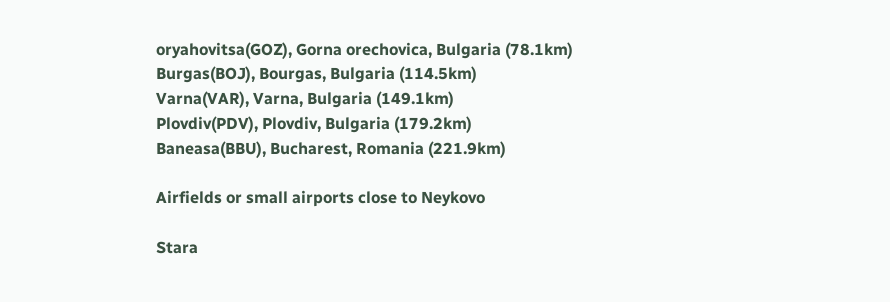oryahovitsa(GOZ), Gorna orechovica, Bulgaria (78.1km)
Burgas(BOJ), Bourgas, Bulgaria (114.5km)
Varna(VAR), Varna, Bulgaria (149.1km)
Plovdiv(PDV), Plovdiv, Bulgaria (179.2km)
Baneasa(BBU), Bucharest, Romania (221.9km)

Airfields or small airports close to Neykovo

Stara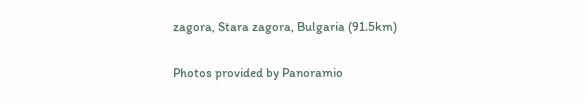zagora, Stara zagora, Bulgaria (91.5km)

Photos provided by Panoramio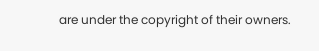are under the copyright of their owners.